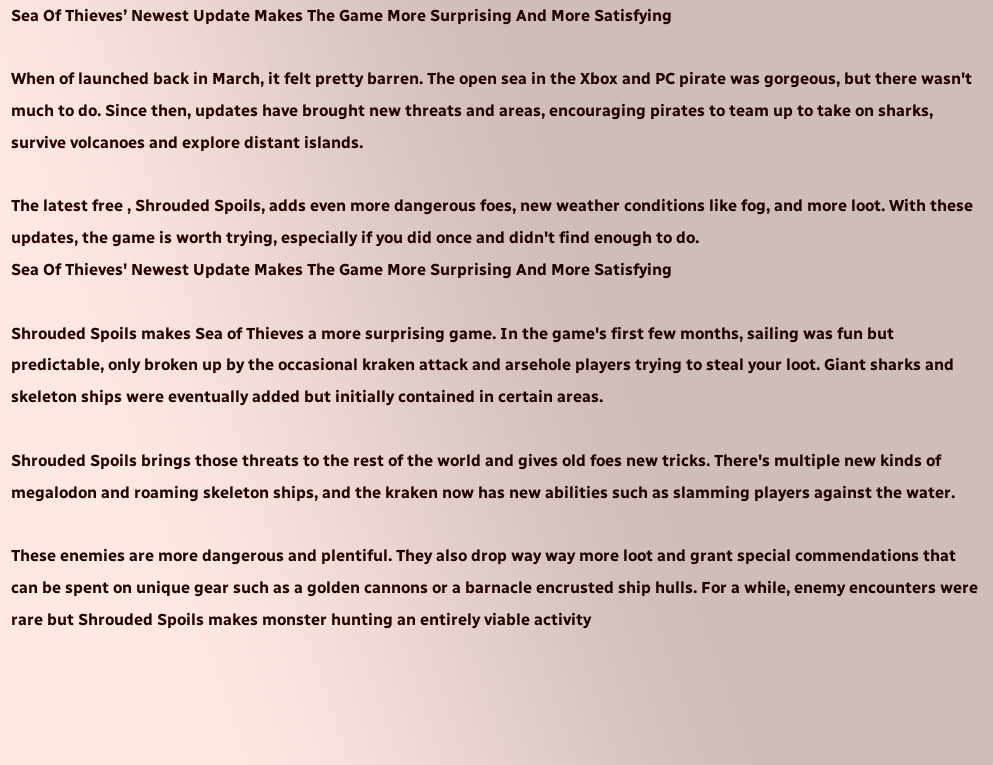Sea Of Thieves’ Newest Update Makes The Game More Surprising And More Satisfying

When of launched back in March, it felt pretty barren. The open sea in the Xbox and PC pirate was gorgeous, but there wasn't much to do. Since then, updates have brought new threats and areas, encouraging pirates to team up to take on sharks, survive volcanoes and explore distant islands.

The latest free , Shrouded Spoils, adds even more dangerous foes, new weather conditions like fog, and more loot. With these updates, the game is worth trying, especially if you did once and didn't find enough to do.
Sea Of Thieves' Newest Update Makes The Game More Surprising And More Satisfying

Shrouded Spoils makes Sea of Thieves a more surprising game. In the game's first few months, sailing was fun but predictable, only broken up by the occasional kraken attack and arsehole players trying to steal your loot. Giant sharks and skeleton ships were eventually added but initially contained in certain areas.

Shrouded Spoils brings those threats to the rest of the world and gives old foes new tricks. There's multiple new kinds of megalodon and roaming skeleton ships, and the kraken now has new abilities such as slamming players against the water.

These enemies are more dangerous and plentiful. They also drop way way more loot and grant special commendations that can be spent on unique gear such as a golden cannons or a barnacle encrusted ship hulls. For a while, enemy encounters were rare but Shrouded Spoils makes monster hunting an entirely viable activity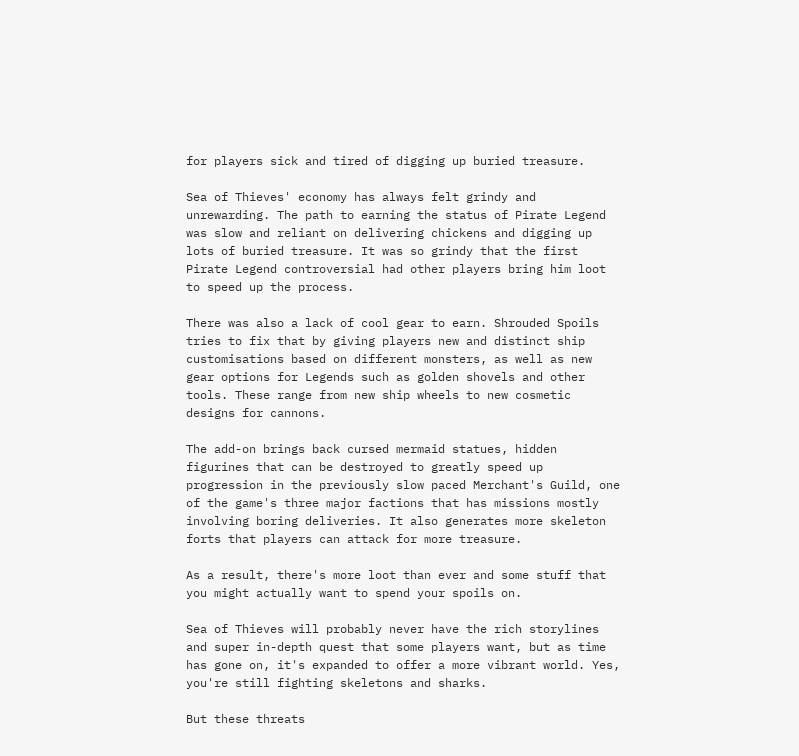for players sick and tired of digging up buried treasure.

Sea of Thieves' economy has always felt grindy and unrewarding. The path to earning the status of Pirate Legend was slow and reliant on delivering chickens and digging up lots of buried treasure. It was so grindy that the first Pirate Legend controversial had other players bring him loot to speed up the process.

There was also a lack of cool gear to earn. Shrouded Spoils tries to fix that by giving players new and distinct ship customisations based on different monsters, as well as new gear options for Legends such as golden shovels and other tools. These range from new ship wheels to new cosmetic designs for cannons.

The add-on brings back cursed mermaid statues, hidden figurines that can be destroyed to greatly speed up progression in the previously slow paced Merchant's Guild, one of the game's three major factions that has missions mostly involving boring deliveries. It also generates more skeleton forts that players can attack for more treasure.

As a result, there's more loot than ever and some stuff that you might actually want to spend your spoils on.

Sea of Thieves will probably never have the rich storylines and super in-depth quest that some players want, but as time has gone on, it's expanded to offer a more vibrant world. Yes, you're still fighting skeletons and sharks.

But these threats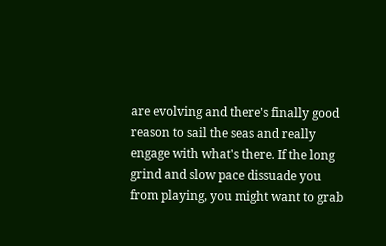are evolving and there's finally good reason to sail the seas and really engage with what's there. If the long grind and slow pace dissuade you from playing, you might want to grab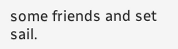some friends and set sail.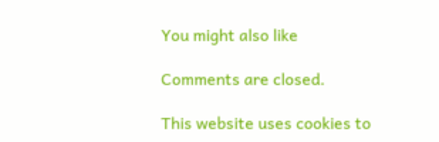You might also like

Comments are closed.

This website uses cookies to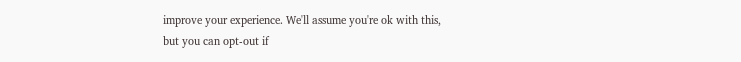improve your experience. We'll assume you're ok with this, but you can opt-out if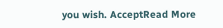you wish. AcceptRead More